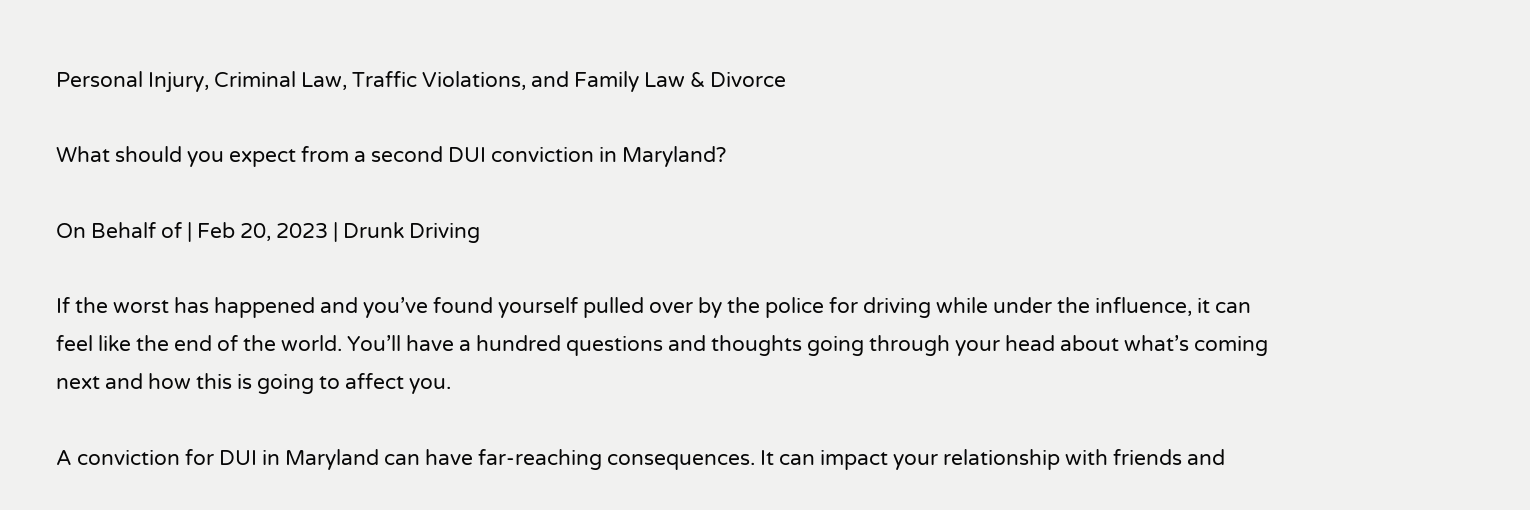Personal Injury, Criminal Law, Traffic Violations, and Family Law & Divorce

What should you expect from a second DUI conviction in Maryland?

On Behalf of | Feb 20, 2023 | Drunk Driving

If the worst has happened and you’ve found yourself pulled over by the police for driving while under the influence, it can feel like the end of the world. You’ll have a hundred questions and thoughts going through your head about what’s coming next and how this is going to affect you.

A conviction for DUI in Maryland can have far-reaching consequences. It can impact your relationship with friends and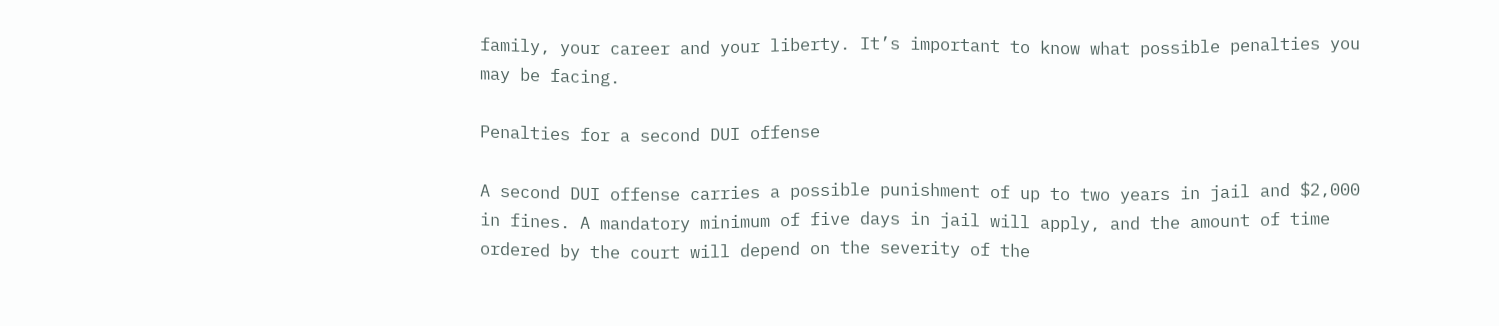family, your career and your liberty. It’s important to know what possible penalties you may be facing.

Penalties for a second DUI offense

A second DUI offense carries a possible punishment of up to two years in jail and $2,000 in fines. A mandatory minimum of five days in jail will apply, and the amount of time ordered by the court will depend on the severity of the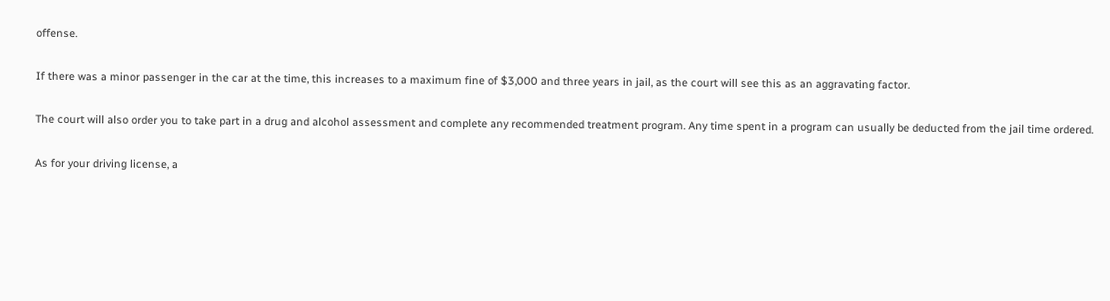offense.

If there was a minor passenger in the car at the time, this increases to a maximum fine of $3,000 and three years in jail, as the court will see this as an aggravating factor.

The court will also order you to take part in a drug and alcohol assessment and complete any recommended treatment program. Any time spent in a program can usually be deducted from the jail time ordered.

As for your driving license, a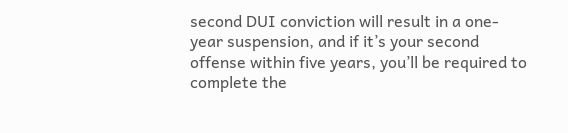second DUI conviction will result in a one-year suspension, and if it’s your second offense within five years, you’ll be required to complete the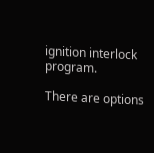ignition interlock program.

There are options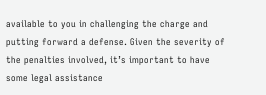available to you in challenging the charge and putting forward a defense. Given the severity of the penalties involved, it’s important to have some legal assistance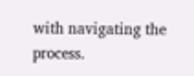with navigating the process.